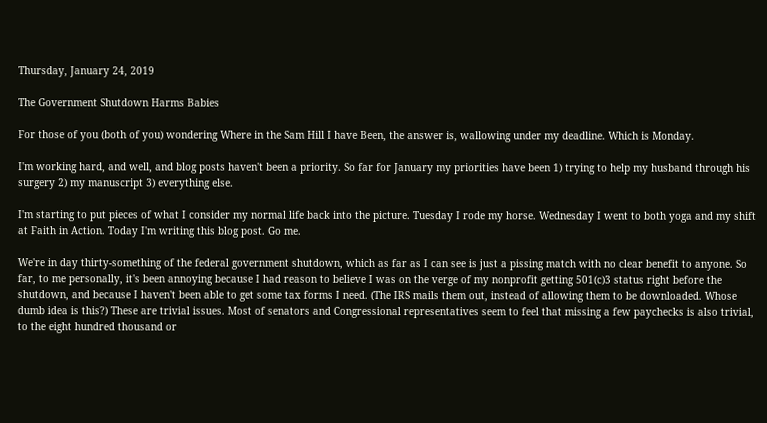Thursday, January 24, 2019

The Government Shutdown Harms Babies

For those of you (both of you) wondering Where in the Sam Hill I have Been, the answer is, wallowing under my deadline. Which is Monday.

I'm working hard, and well, and blog posts haven't been a priority. So far for January my priorities have been 1) trying to help my husband through his surgery 2) my manuscript 3) everything else.

I'm starting to put pieces of what I consider my normal life back into the picture. Tuesday I rode my horse. Wednesday I went to both yoga and my shift at Faith in Action. Today I'm writing this blog post. Go me.

We're in day thirty-something of the federal government shutdown, which as far as I can see is just a pissing match with no clear benefit to anyone. So far, to me personally, it's been annoying because I had reason to believe I was on the verge of my nonprofit getting 501(c)3 status right before the shutdown, and because I haven't been able to get some tax forms I need. (The IRS mails them out, instead of allowing them to be downloaded. Whose dumb idea is this?) These are trivial issues. Most of senators and Congressional representatives seem to feel that missing a few paychecks is also trivial, to the eight hundred thousand or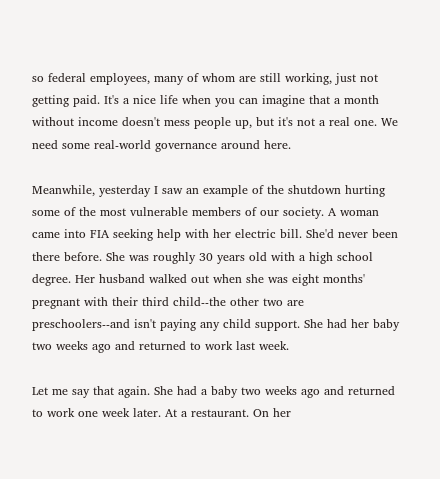so federal employees, many of whom are still working, just not getting paid. It's a nice life when you can imagine that a month without income doesn't mess people up, but it's not a real one. We need some real-world governance around here.

Meanwhile, yesterday I saw an example of the shutdown hurting some of the most vulnerable members of our society. A woman came into FIA seeking help with her electric bill. She'd never been there before. She was roughly 30 years old with a high school degree. Her husband walked out when she was eight months' pregnant with their third child--the other two are preschoolers--and isn't paying any child support. She had her baby two weeks ago and returned to work last week.

Let me say that again. She had a baby two weeks ago and returned to work one week later. At a restaurant. On her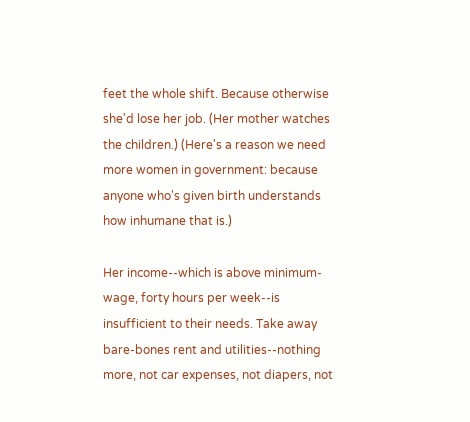feet the whole shift. Because otherwise she'd lose her job. (Her mother watches the children.) (Here's a reason we need more women in government: because anyone who's given birth understands how inhumane that is.)

Her income--which is above minimum-wage, forty hours per week--is insufficient to their needs. Take away bare-bones rent and utilities--nothing more, not car expenses, not diapers, not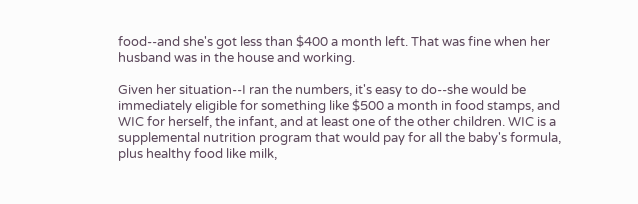food--and she's got less than $400 a month left. That was fine when her husband was in the house and working.

Given her situation--I ran the numbers, it's easy to do--she would be immediately eligible for something like $500 a month in food stamps, and WIC for herself, the infant, and at least one of the other children. WIC is a supplemental nutrition program that would pay for all the baby's formula, plus healthy food like milk,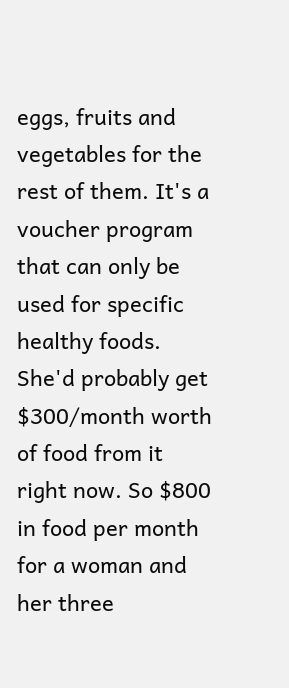eggs, fruits and vegetables for the rest of them. It's a voucher program that can only be used for specific healthy foods. She'd probably get $300/month worth of food from it right now. So $800 in food per month for a woman and her three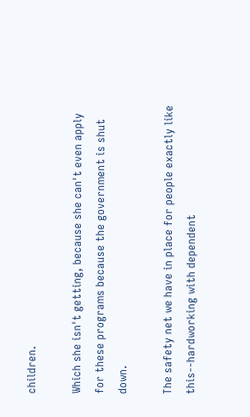children.

Which she isn't getting, because she can't even apply for these programs because the government is shut down.

The safety net we have in place for people exactly like this--hardworking with dependent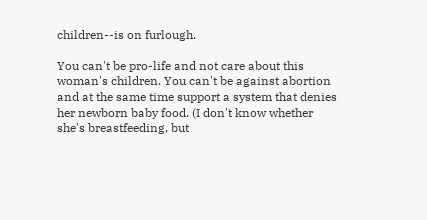children--is on furlough.

You can't be pro-life and not care about this woman's children. You can't be against abortion and at the same time support a system that denies her newborn baby food. (I don't know whether she's breastfeeding, but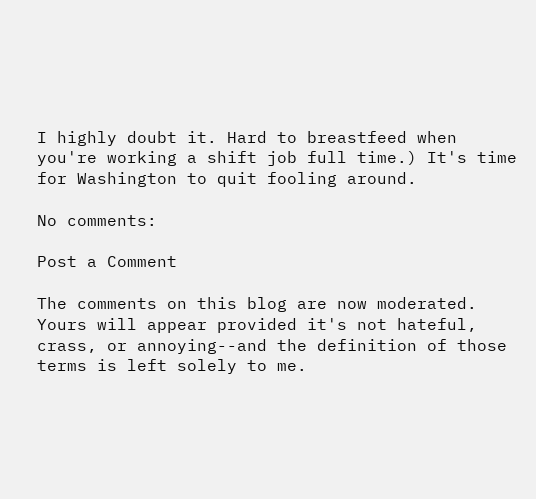I highly doubt it. Hard to breastfeed when you're working a shift job full time.) It's time for Washington to quit fooling around.

No comments:

Post a Comment

The comments on this blog are now moderated. Yours will appear provided it's not hateful, crass, or annoying--and the definition of those terms is left solely to me.